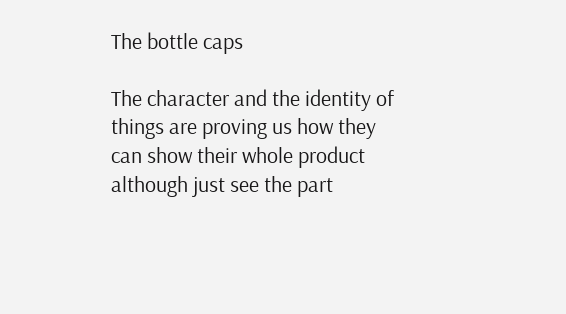The bottle caps

The character and the identity of things are proving us how they can show their whole product although just see the part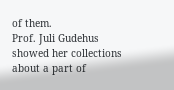of them.
Prof. Juli Gudehus showed her collections about a part of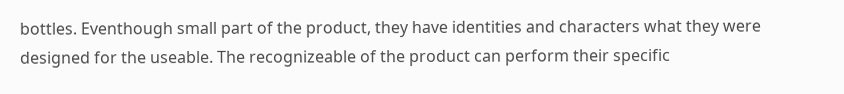bottles. Eventhough small part of the product, they have identities and characters what they were designed for the useable. The recognizeable of the product can perform their specific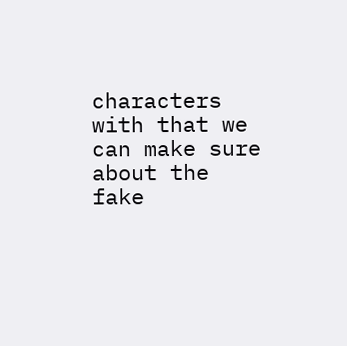characters with that we can make sure about the fake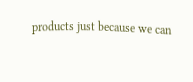products just because we can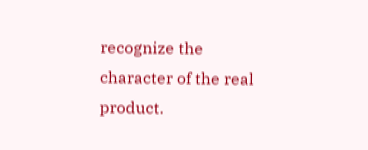recognize the character of the real product.